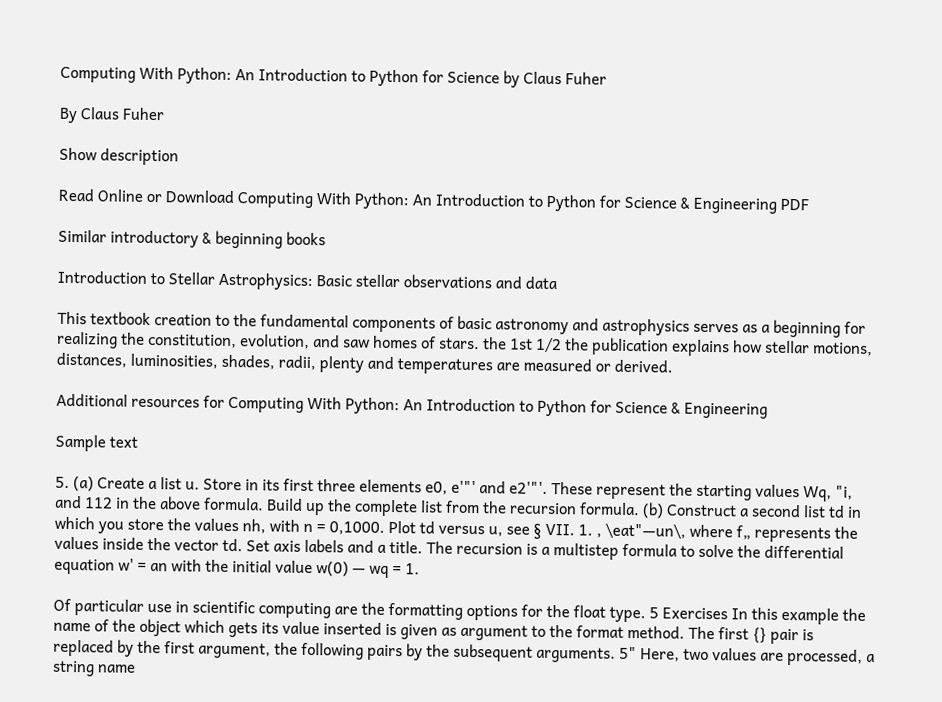Computing With Python: An Introduction to Python for Science by Claus Fuher

By Claus Fuher

Show description

Read Online or Download Computing With Python: An Introduction to Python for Science & Engineering PDF

Similar introductory & beginning books

Introduction to Stellar Astrophysics: Basic stellar observations and data

This textbook creation to the fundamental components of basic astronomy and astrophysics serves as a beginning for realizing the constitution, evolution, and saw homes of stars. the 1st 1/2 the publication explains how stellar motions, distances, luminosities, shades, radii, plenty and temperatures are measured or derived.

Additional resources for Computing With Python: An Introduction to Python for Science & Engineering

Sample text

5. (a) Create a list u. Store in its first three elements e0, e'"' and e2'"'. These represent the starting values Wq, "i, and 112 in the above formula. Build up the complete list from the recursion formula. (b) Construct a second list td in which you store the values nh, with n = 0,1000. Plot td versus u, see § VII. 1. , \eat"—un\, where f„ represents the values inside the vector td. Set axis labels and a title. The recursion is a multistep formula to solve the differential equation w' = an with the initial value w(0) — wq = 1.

Of particular use in scientific computing are the formatting options for the float type. 5 Exercises In this example the name of the object which gets its value inserted is given as argument to the format method. The first {} pair is replaced by the first argument, the following pairs by the subsequent arguments. 5" Here, two values are processed, a string name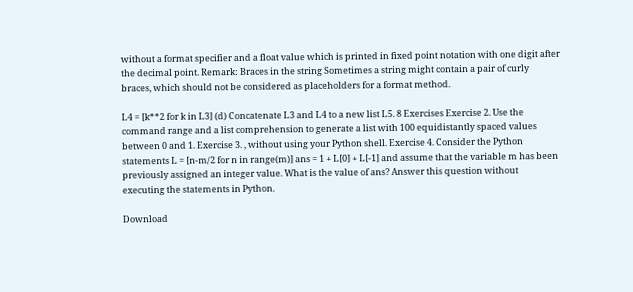without a format specifier and a float value which is printed in fixed point notation with one digit after the decimal point. Remark: Braces in the string Sometimes a string might contain a pair of curly braces, which should not be considered as placeholders for a format method.

L4 = [k**2 for k in L3] (d) Concatenate L3 and L4 to a new list L5. 8 Exercises Exercise 2. Use the command range and a list comprehension to generate a list with 100 equidistantly spaced values between 0 and 1. Exercise 3. , without using your Python shell. Exercise 4. Consider the Python statements L = [n-m/2 for n in range(m)] ans = 1 + L[0] + L[-1] and assume that the variable m has been previously assigned an integer value. What is the value of ans? Answer this question without executing the statements in Python.

Download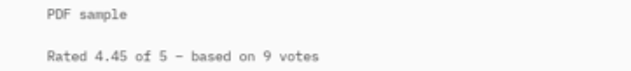PDF sample

Rated 4.45 of 5 – based on 9 votes